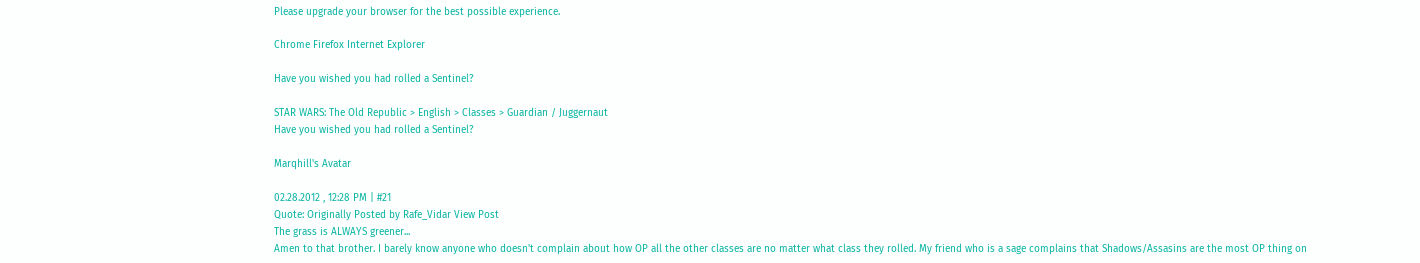Please upgrade your browser for the best possible experience.

Chrome Firefox Internet Explorer

Have you wished you had rolled a Sentinel?

STAR WARS: The Old Republic > English > Classes > Guardian / Juggernaut
Have you wished you had rolled a Sentinel?

Marqhill's Avatar

02.28.2012 , 12:28 PM | #21
Quote: Originally Posted by Rafe_Vidar View Post
The grass is ALWAYS greener...
Amen to that brother. I barely know anyone who doesn't complain about how OP all the other classes are no matter what class they rolled. My friend who is a sage complains that Shadows/Assasins are the most OP thing on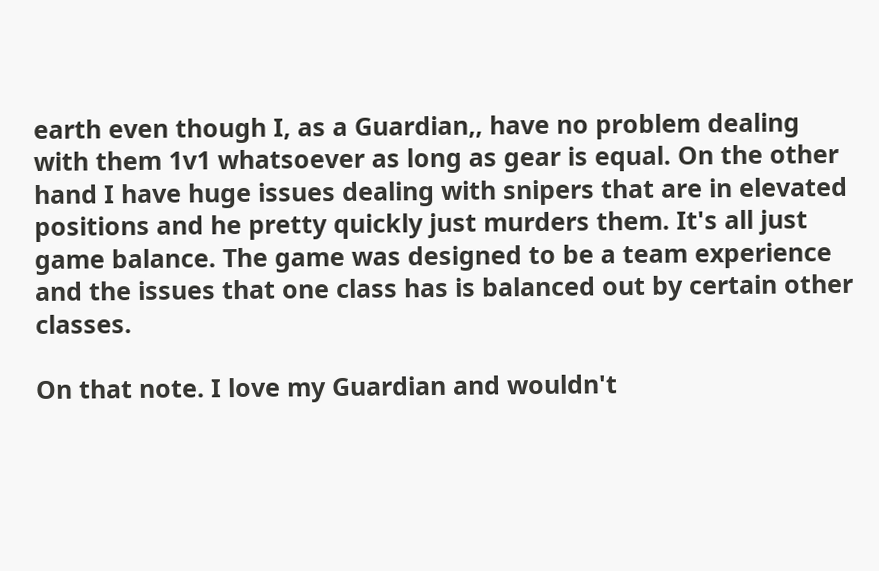earth even though I, as a Guardian,, have no problem dealing with them 1v1 whatsoever as long as gear is equal. On the other hand I have huge issues dealing with snipers that are in elevated positions and he pretty quickly just murders them. It's all just game balance. The game was designed to be a team experience and the issues that one class has is balanced out by certain other classes.

On that note. I love my Guardian and wouldn't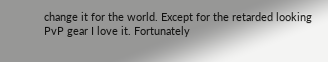change it for the world. Except for the retarded looking PvP gear I love it. Fortunately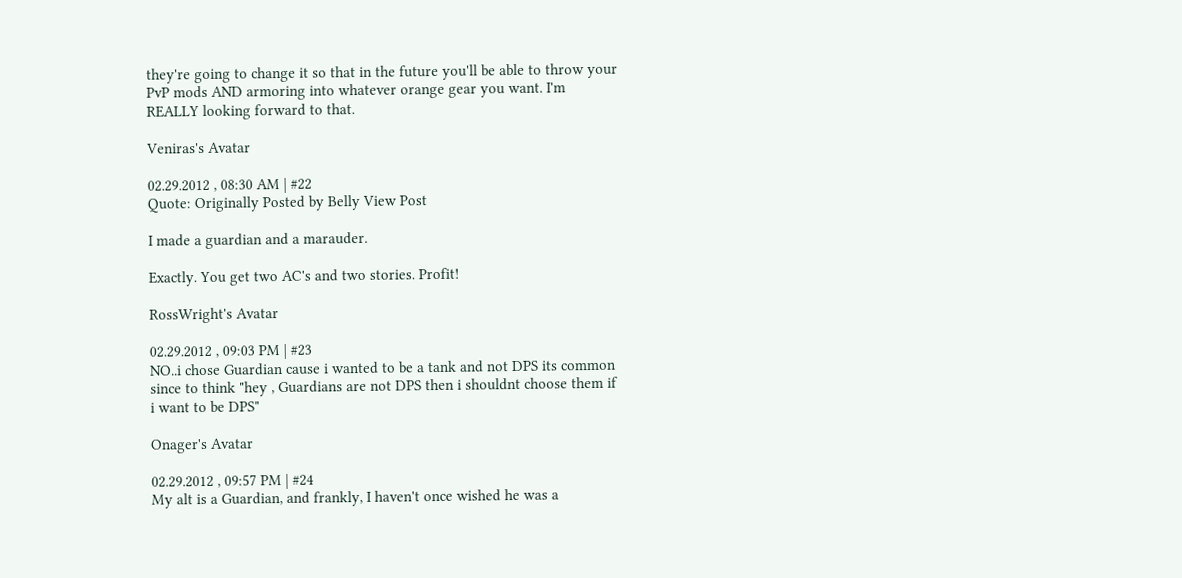they're going to change it so that in the future you'll be able to throw your PvP mods AND armoring into whatever orange gear you want. I'm REALLY looking forward to that.

Veniras's Avatar

02.29.2012 , 08:30 AM | #22
Quote: Originally Posted by Belly View Post

I made a guardian and a marauder.

Exactly. You get two AC's and two stories. Profit!

RossWright's Avatar

02.29.2012 , 09:03 PM | #23
NO..i chose Guardian cause i wanted to be a tank and not DPS its common since to think "hey , Guardians are not DPS then i shouldnt choose them if i want to be DPS"

Onager's Avatar

02.29.2012 , 09:57 PM | #24
My alt is a Guardian, and frankly, I haven't once wished he was a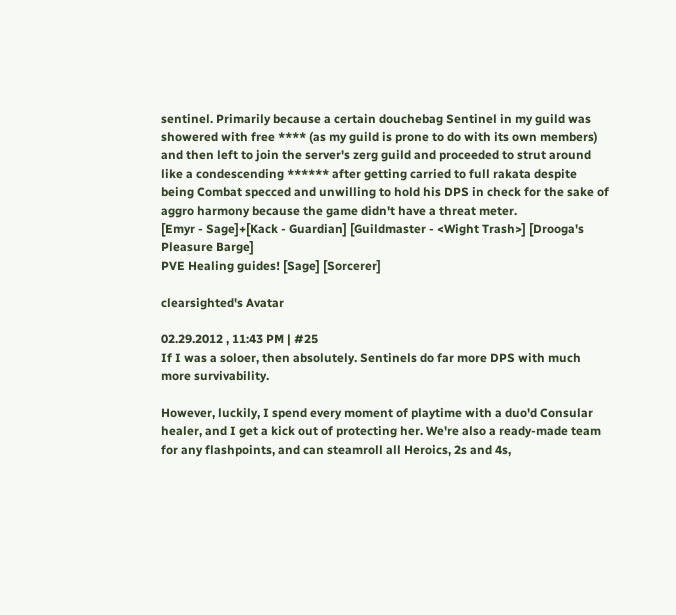sentinel. Primarily because a certain douchebag Sentinel in my guild was showered with free **** (as my guild is prone to do with its own members) and then left to join the server's zerg guild and proceeded to strut around like a condescending ****** after getting carried to full rakata despite being Combat specced and unwilling to hold his DPS in check for the sake of aggro harmony because the game didn't have a threat meter.
[Emyr - Sage]+[Kack - Guardian] [Guildmaster - <Wight Trash>] [Drooga's Pleasure Barge]
PVE Healing guides! [Sage] [Sorcerer]

clearsighted's Avatar

02.29.2012 , 11:43 PM | #25
If I was a soloer, then absolutely. Sentinels do far more DPS with much more survivability.

However, luckily, I spend every moment of playtime with a duo'd Consular healer, and I get a kick out of protecting her. We're also a ready-made team for any flashpoints, and can steamroll all Heroics, 2s and 4s,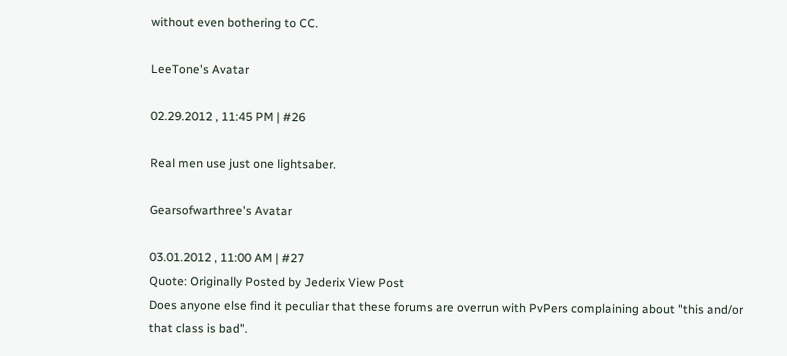without even bothering to CC.

LeeTone's Avatar

02.29.2012 , 11:45 PM | #26

Real men use just one lightsaber.

Gearsofwarthree's Avatar

03.01.2012 , 11:00 AM | #27
Quote: Originally Posted by Jederix View Post
Does anyone else find it peculiar that these forums are overrun with PvPers complaining about "this and/or that class is bad".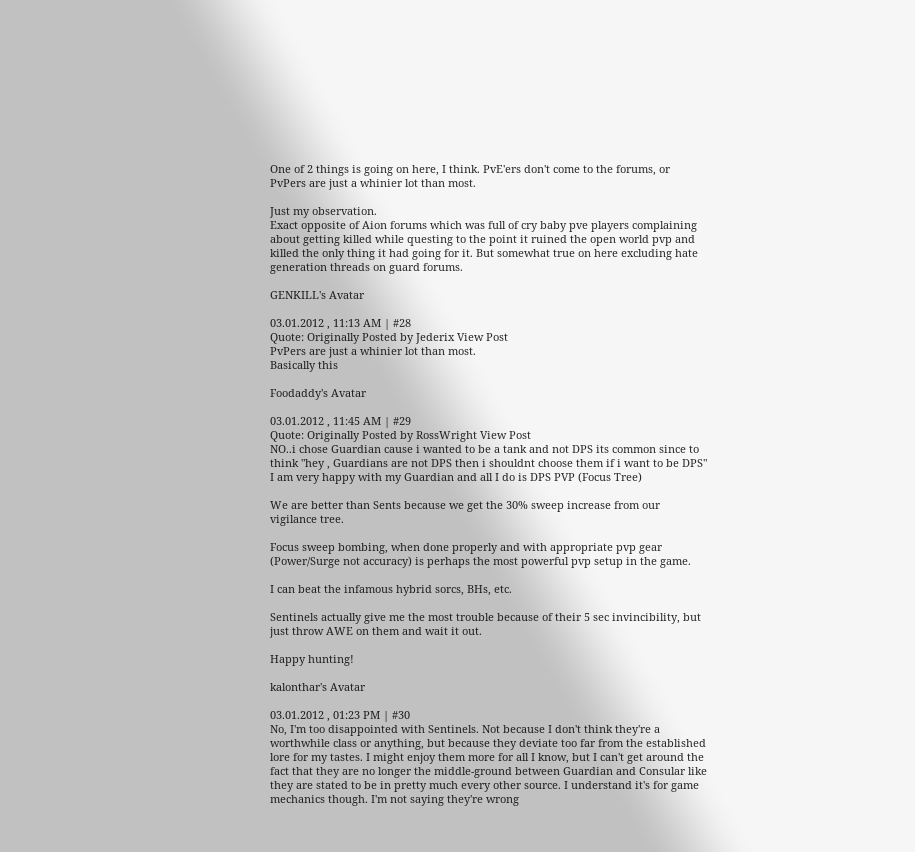One of 2 things is going on here, I think. PvE'ers don't come to the forums, or PvPers are just a whinier lot than most.

Just my observation.
Exact opposite of Aion forums which was full of cry baby pve players complaining about getting killed while questing to the point it ruined the open world pvp and killed the only thing it had going for it. But somewhat true on here excluding hate generation threads on guard forums.

GENKILL's Avatar

03.01.2012 , 11:13 AM | #28
Quote: Originally Posted by Jederix View Post
PvPers are just a whinier lot than most.
Basically this

Foodaddy's Avatar

03.01.2012 , 11:45 AM | #29
Quote: Originally Posted by RossWright View Post
NO..i chose Guardian cause i wanted to be a tank and not DPS its common since to think "hey , Guardians are not DPS then i shouldnt choose them if i want to be DPS"
I am very happy with my Guardian and all I do is DPS PVP (Focus Tree)

We are better than Sents because we get the 30% sweep increase from our vigilance tree.

Focus sweep bombing, when done properly and with appropriate pvp gear (Power/Surge not accuracy) is perhaps the most powerful pvp setup in the game.

I can beat the infamous hybrid sorcs, BHs, etc.

Sentinels actually give me the most trouble because of their 5 sec invincibility, but just throw AWE on them and wait it out.

Happy hunting!

kalonthar's Avatar

03.01.2012 , 01:23 PM | #30
No, I'm too disappointed with Sentinels. Not because I don't think they're a worthwhile class or anything, but because they deviate too far from the established lore for my tastes. I might enjoy them more for all I know, but I can't get around the fact that they are no longer the middle-ground between Guardian and Consular like they are stated to be in pretty much every other source. I understand it's for game mechanics though. I'm not saying they're wrong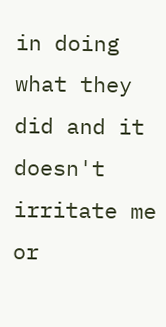in doing what they did and it doesn't irritate me or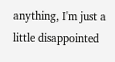anything, I'm just a little disappointed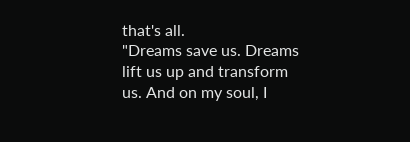that's all.
"Dreams save us. Dreams lift us up and transform us. And on my soul, I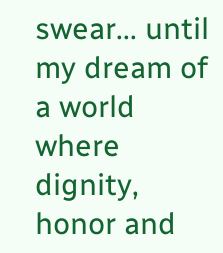swear... until my dream of a world where dignity, honor and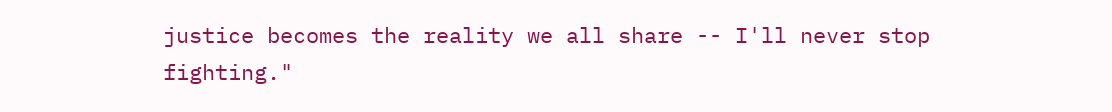justice becomes the reality we all share -- I'll never stop fighting."